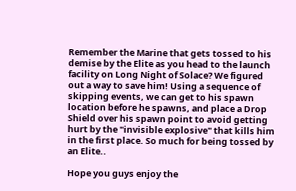Remember the Marine that gets tossed to his demise by the Elite as you head to the launch facility on Long Night of Solace? We figured out a way to save him! Using a sequence of skipping events, we can get to his spawn location before he spawns, and place a Drop Shield over his spawn point to avoid getting hurt by the "invisible explosive" that kills him in the first place. So much for being tossed by an Elite..

Hope you guys enjoy the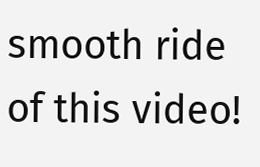smooth ride of this video!